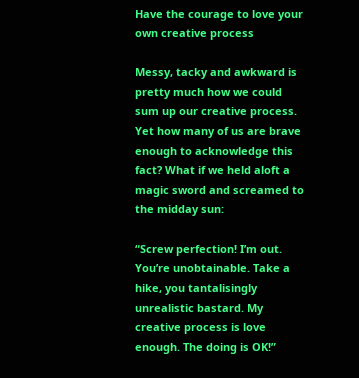Have the courage to love your own creative process

Messy, tacky and awkward is pretty much how we could sum up our creative process. Yet how many of us are brave enough to acknowledge this fact? What if we held aloft a magic sword and screamed to the midday sun:

“Screw perfection! I’m out. You’re unobtainable. Take a hike, you tantalisingly unrealistic bastard. My creative process is love enough. The doing is OK!”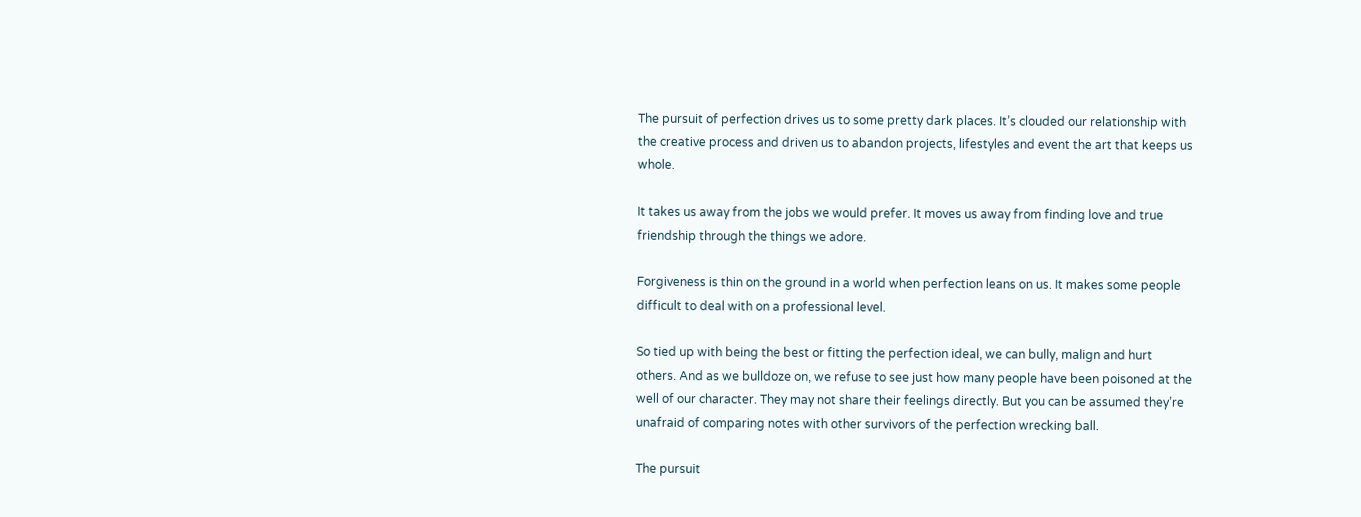The pursuit of perfection drives us to some pretty dark places. It’s clouded our relationship with the creative process and driven us to abandon projects, lifestyles and event the art that keeps us whole.

It takes us away from the jobs we would prefer. It moves us away from finding love and true friendship through the things we adore.

Forgiveness is thin on the ground in a world when perfection leans on us. It makes some people difficult to deal with on a professional level.

So tied up with being the best or fitting the perfection ideal, we can bully, malign and hurt others. And as we bulldoze on, we refuse to see just how many people have been poisoned at the well of our character. They may not share their feelings directly. But you can be assumed they’re unafraid of comparing notes with other survivors of the perfection wrecking ball.

The pursuit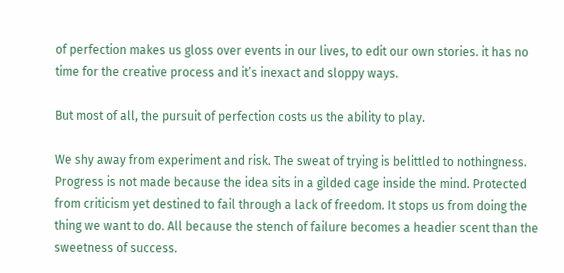of perfection makes us gloss over events in our lives, to edit our own stories. it has no time for the creative process and it’s inexact and sloppy ways.

But most of all, the pursuit of perfection costs us the ability to play.

We shy away from experiment and risk. The sweat of trying is belittled to nothingness. Progress is not made because the idea sits in a gilded cage inside the mind. Protected from criticism yet destined to fail through a lack of freedom. It stops us from doing the thing we want to do. All because the stench of failure becomes a headier scent than the sweetness of success.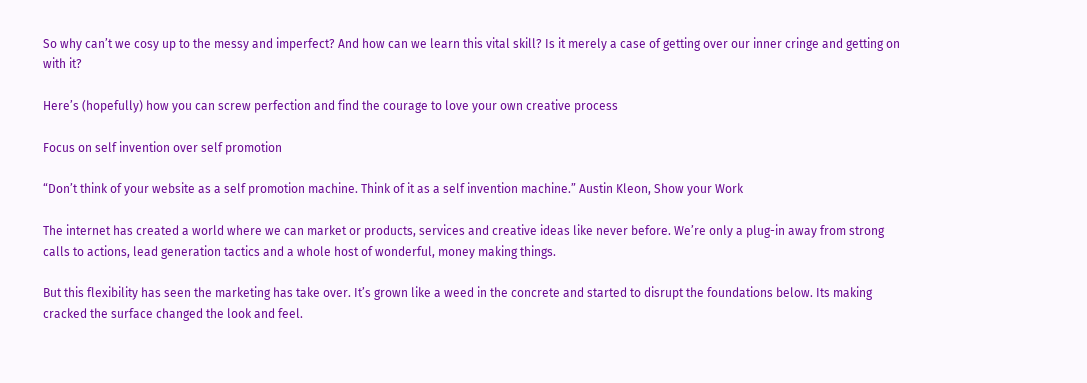So why can’t we cosy up to the messy and imperfect? And how can we learn this vital skill? Is it merely a case of getting over our inner cringe and getting on with it?

Here’s (hopefully) how you can screw perfection and find the courage to love your own creative process

Focus on self invention over self promotion

“Don’t think of your website as a self promotion machine. Think of it as a self invention machine.” Austin Kleon, Show your Work

The internet has created a world where we can market or products, services and creative ideas like never before. We’re only a plug-in away from strong calls to actions, lead generation tactics and a whole host of wonderful, money making things.

But this flexibility has seen the marketing has take over. It’s grown like a weed in the concrete and started to disrupt the foundations below. Its making cracked the surface changed the look and feel.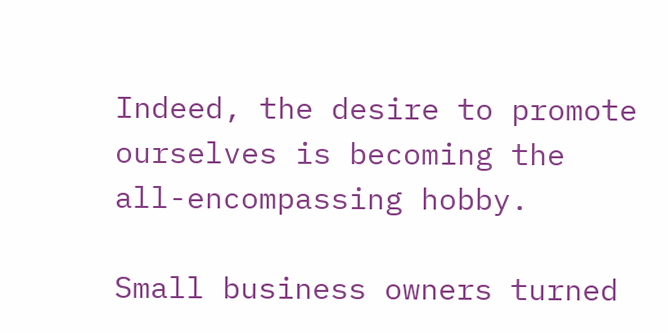Indeed, the desire to promote ourselves is becoming the all-encompassing hobby.

Small business owners turned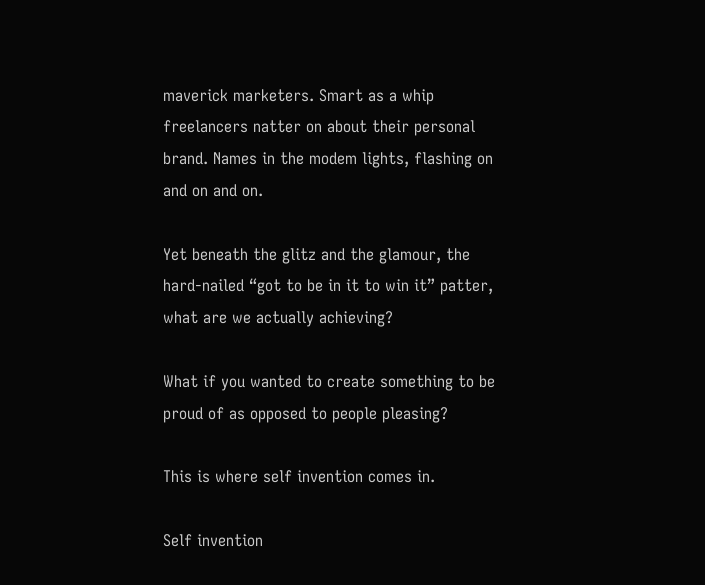maverick marketers. Smart as a whip freelancers natter on about their personal brand. Names in the modem lights, flashing on and on and on.

Yet beneath the glitz and the glamour, the hard-nailed “got to be in it to win it” patter, what are we actually achieving?

What if you wanted to create something to be proud of as opposed to people pleasing?

This is where self invention comes in.

Self invention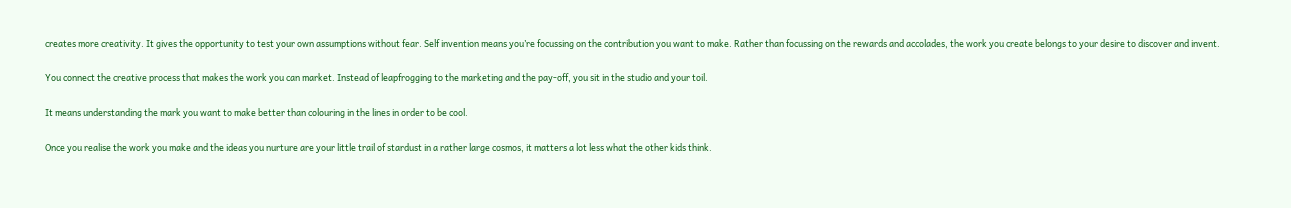creates more creativity. It gives the opportunity to test your own assumptions without fear. Self invention means you’re focussing on the contribution you want to make. Rather than focussing on the rewards and accolades, the work you create belongs to your desire to discover and invent.

You connect the creative process that makes the work you can market. Instead of leapfrogging to the marketing and the pay-off, you sit in the studio and your toil.

It means understanding the mark you want to make better than colouring in the lines in order to be cool.

Once you realise the work you make and the ideas you nurture are your little trail of stardust in a rather large cosmos, it matters a lot less what the other kids think.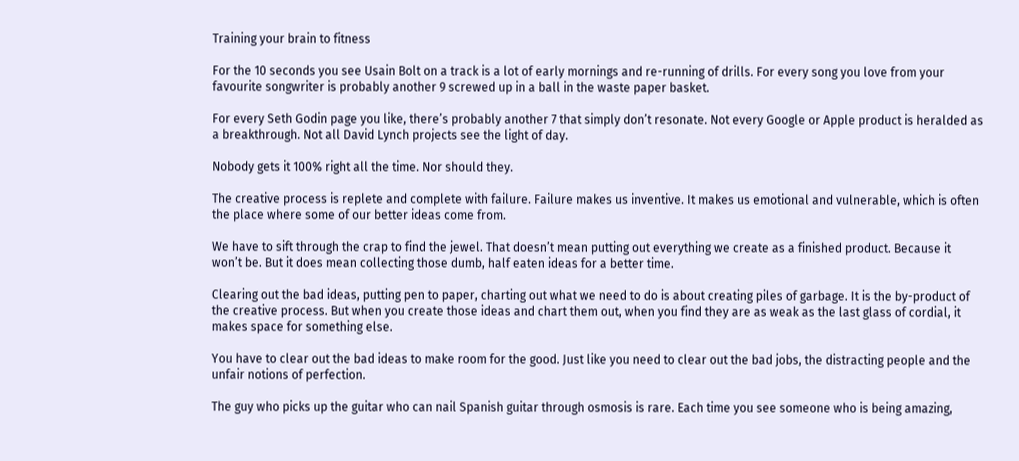Training your brain to fitness

For the 10 seconds you see Usain Bolt on a track is a lot of early mornings and re-running of drills. For every song you love from your favourite songwriter is probably another 9 screwed up in a ball in the waste paper basket.

For every Seth Godin page you like, there’s probably another 7 that simply don’t resonate. Not every Google or Apple product is heralded as a breakthrough. Not all David Lynch projects see the light of day.

Nobody gets it 100% right all the time. Nor should they.

The creative process is replete and complete with failure. Failure makes us inventive. It makes us emotional and vulnerable, which is often the place where some of our better ideas come from.

We have to sift through the crap to find the jewel. That doesn’t mean putting out everything we create as a finished product. Because it won’t be. But it does mean collecting those dumb, half eaten ideas for a better time.

Clearing out the bad ideas, putting pen to paper, charting out what we need to do is about creating piles of garbage. It is the by-product of the creative process. But when you create those ideas and chart them out, when you find they are as weak as the last glass of cordial, it makes space for something else.

You have to clear out the bad ideas to make room for the good. Just like you need to clear out the bad jobs, the distracting people and the unfair notions of perfection.

The guy who picks up the guitar who can nail Spanish guitar through osmosis is rare. Each time you see someone who is being amazing,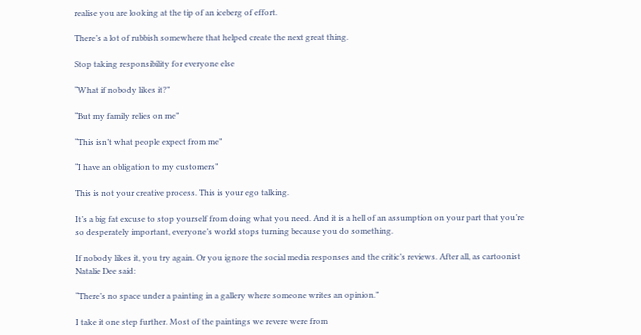realise you are looking at the tip of an iceberg of effort.

There’s a lot of rubbish somewhere that helped create the next great thing.

Stop taking responsibility for everyone else

“What if nobody likes it?”

“But my family relies on me”

“This isn’t what people expect from me”

“I have an obligation to my customers”

This is not your creative process. This is your ego talking.

It’s a big fat excuse to stop yourself from doing what you need. And it is a hell of an assumption on your part that you’re so desperately important, everyone’s world stops turning because you do something.

If nobody likes it, you try again. Or you ignore the social media responses and the critic’s reviews. After all, as cartoonist Natalie Dee said:

“There’s no space under a painting in a gallery where someone writes an opinion.”

I take it one step further. Most of the paintings we revere were from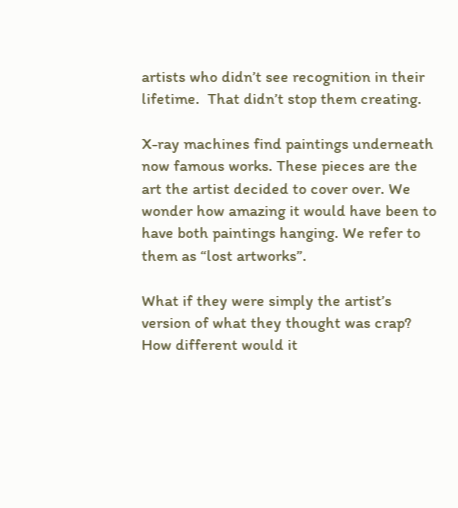artists who didn’t see recognition in their lifetime.  That didn’t stop them creating.

X-ray machines find paintings underneath now famous works. These pieces are the art the artist decided to cover over. We wonder how amazing it would have been to have both paintings hanging. We refer to them as “lost artworks”.

What if they were simply the artist’s version of what they thought was crap? How different would it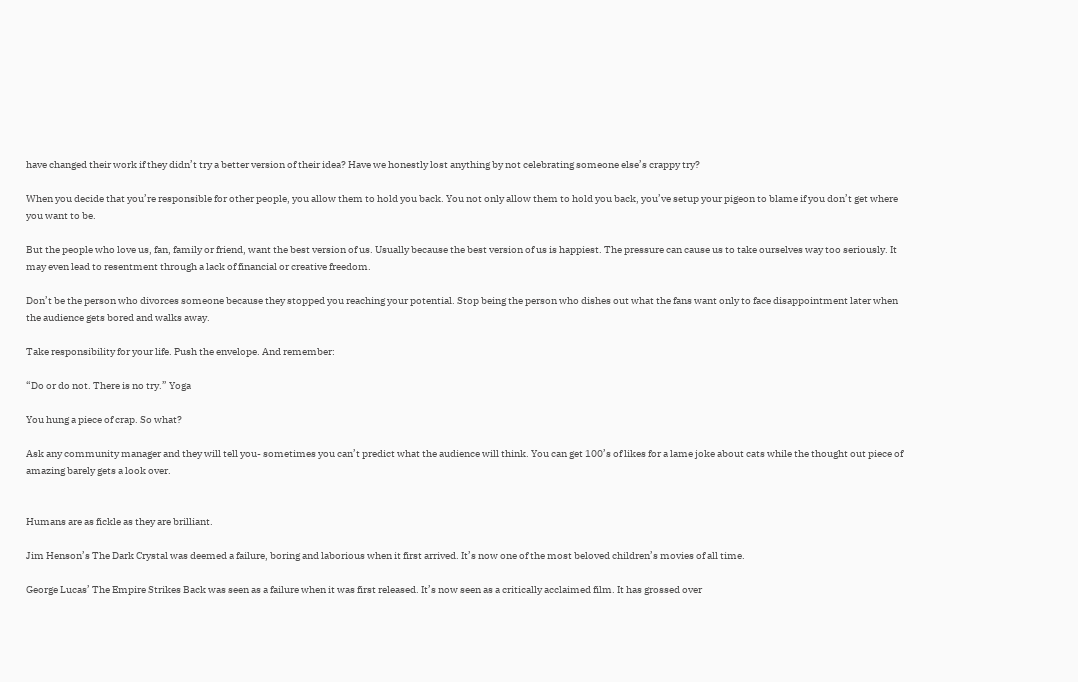have changed their work if they didn’t try a better version of their idea? Have we honestly lost anything by not celebrating someone else’s crappy try?

When you decide that you’re responsible for other people, you allow them to hold you back. You not only allow them to hold you back, you’ve setup your pigeon to blame if you don’t get where you want to be.

But the people who love us, fan, family or friend, want the best version of us. Usually because the best version of us is happiest. The pressure can cause us to take ourselves way too seriously. It may even lead to resentment through a lack of financial or creative freedom.

Don’t be the person who divorces someone because they stopped you reaching your potential. Stop being the person who dishes out what the fans want only to face disappointment later when the audience gets bored and walks away.

Take responsibility for your life. Push the envelope. And remember:

“Do or do not. There is no try.” Yoga

You hung a piece of crap. So what?

Ask any community manager and they will tell you- sometimes you can’t predict what the audience will think. You can get 100’s of likes for a lame joke about cats while the thought out piece of amazing barely gets a look over.


Humans are as fickle as they are brilliant.

Jim Henson’s The Dark Crystal was deemed a failure, boring and laborious when it first arrived. It’s now one of the most beloved children’s movies of all time.

George Lucas’ The Empire Strikes Back was seen as a failure when it was first released. It’s now seen as a critically acclaimed film. It has grossed over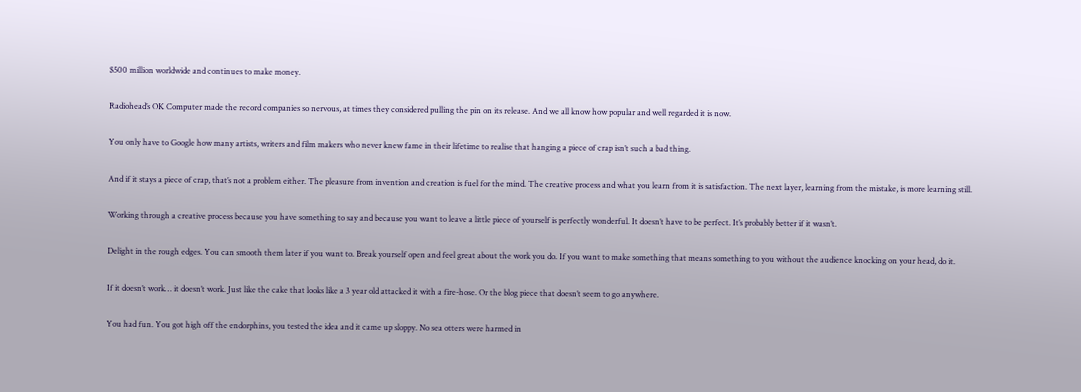$500 million worldwide and continues to make money.

Radiohead’s OK Computer made the record companies so nervous, at times they considered pulling the pin on its release. And we all know how popular and well regarded it is now.

You only have to Google how many artists, writers and film makers who never knew fame in their lifetime to realise that hanging a piece of crap isn’t such a bad thing.

And if it stays a piece of crap, that’s not a problem either. The pleasure from invention and creation is fuel for the mind. The creative process and what you learn from it is satisfaction. The next layer, learning from the mistake, is more learning still.

Working through a creative process because you have something to say and because you want to leave a little piece of yourself is perfectly wonderful. It doesn’t have to be perfect. It’s probably better if it wasn’t.

Delight in the rough edges. You can smooth them later if you want to. Break yourself open and feel great about the work you do. If you want to make something that means something to you without the audience knocking on your head, do it.

If it doesn’t work… it doesn’t work. Just like the cake that looks like a 3 year old attacked it with a fire-hose. Or the blog piece that doesn’t seem to go anywhere.

You had fun. You got high off the endorphins, you tested the idea and it came up sloppy. No sea otters were harmed in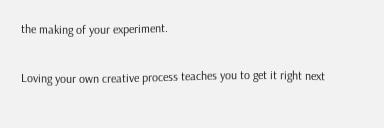the making of your experiment.

Loving your own creative process teaches you to get it right next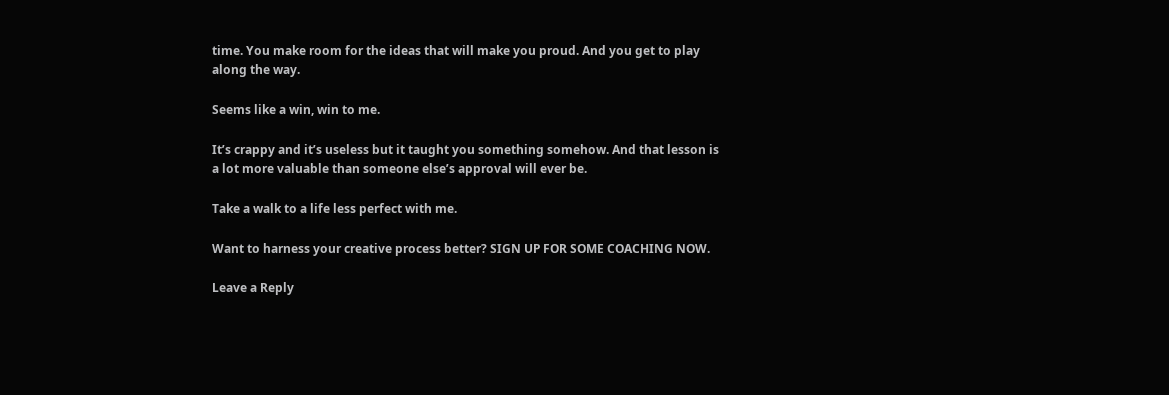time. You make room for the ideas that will make you proud. And you get to play along the way.

Seems like a win, win to me.

It’s crappy and it’s useless but it taught you something somehow. And that lesson is a lot more valuable than someone else’s approval will ever be.

Take a walk to a life less perfect with me.

Want to harness your creative process better? SIGN UP FOR SOME COACHING NOW.

Leave a Reply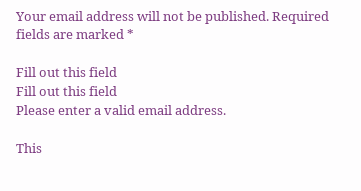Your email address will not be published. Required fields are marked *

Fill out this field
Fill out this field
Please enter a valid email address.

This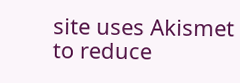site uses Akismet to reduce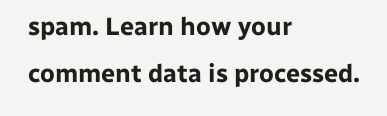spam. Learn how your comment data is processed.